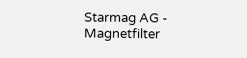Starmag AG - Magnetfilter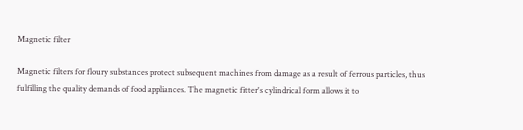Magnetic filter

Magnetic filters for floury substances protect subsequent machines from damage as a result of ferrous particles, thus fulfilling the quality demands of food appliances. The magnetic fitter's cylindrical form allows it to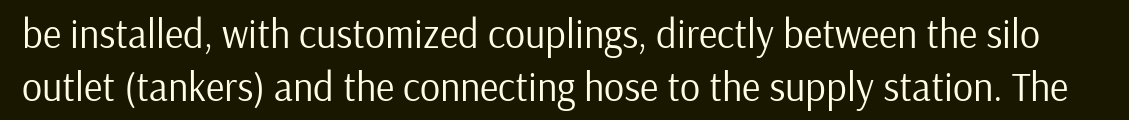be installed, with customized couplings, directly between the silo outlet (tankers) and the connecting hose to the supply station. The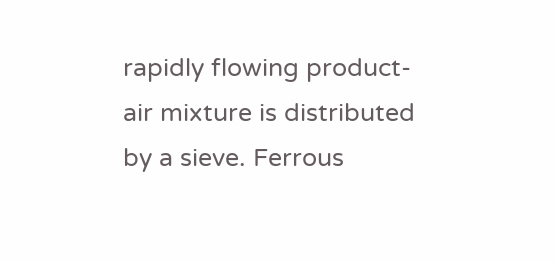rapidly flowing product-air mixture is distributed by a sieve. Ferrous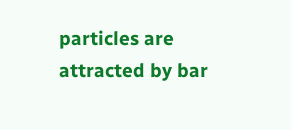particles are attracted by bar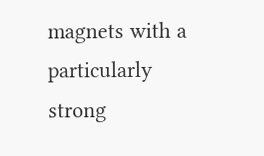magnets with a particularly strong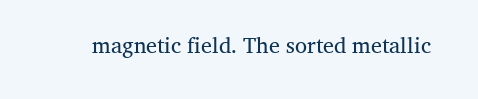magnetic field. The sorted metallic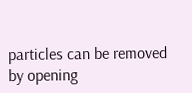particles can be removed by opening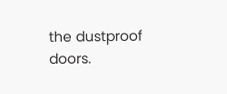the dustproof doors.